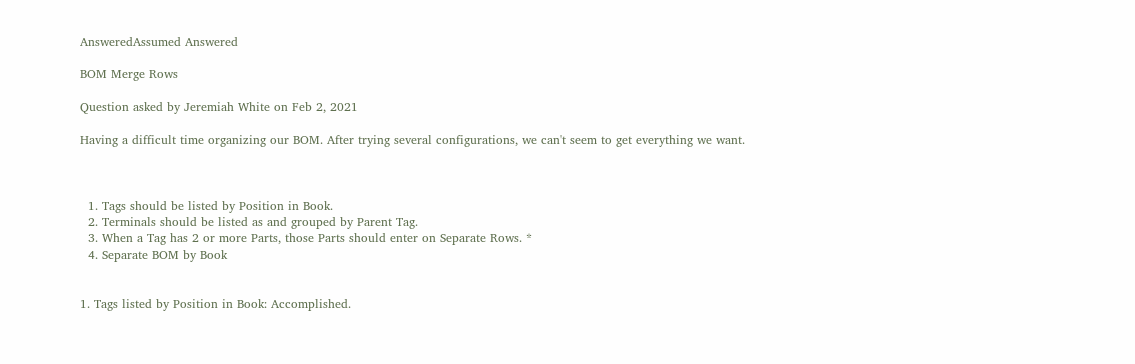AnsweredAssumed Answered

BOM Merge Rows

Question asked by Jeremiah White on Feb 2, 2021

Having a difficult time organizing our BOM. After trying several configurations, we can't seem to get everything we want.



  1. Tags should be listed by Position in Book.
  2. Terminals should be listed as and grouped by Parent Tag.
  3. When a Tag has 2 or more Parts, those Parts should enter on Separate Rows. *
  4. Separate BOM by Book


1. Tags listed by Position in Book: Accomplished.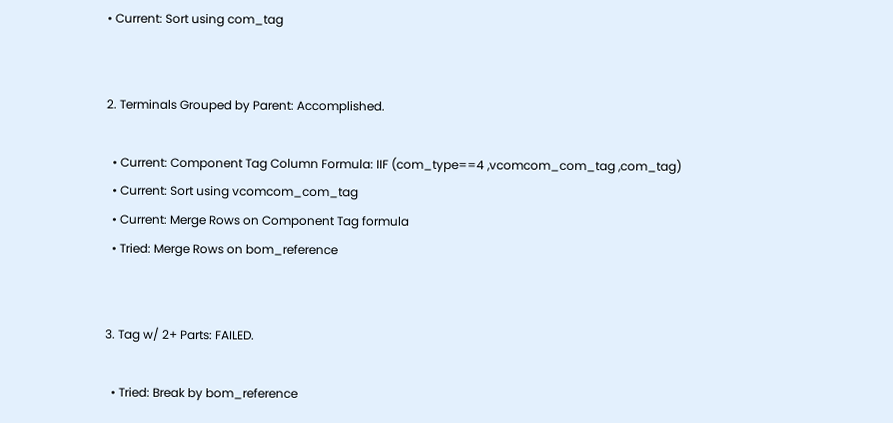• Current: Sort using com_tag


2. Terminals Grouped by Parent: Accomplished.

  • Current: Component Tag Column Formula: IIF (com_type==4 ,vcomcom_com_tag ,com_tag)
  • Current: Sort using vcomcom_com_tag
  • Current: Merge Rows on Component Tag formula
  • Tried: Merge Rows on bom_reference


3. Tag w/ 2+ Parts: FAILED.

  • Tried: Break by bom_reference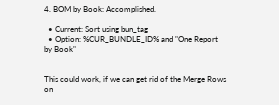4. BOM by Book: Accomplished.

  • Current: Sort using bun_tag
  • Option: %CUR_BUNDLE_ID% and "One Report by Book"


This could work, if we can get rid of the Merge Rows on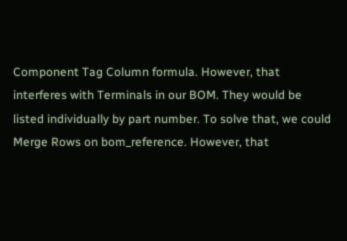Component Tag Column formula. However, that interferes with Terminals in our BOM. They would be listed individually by part number. To solve that, we could Merge Rows on bom_reference. However, that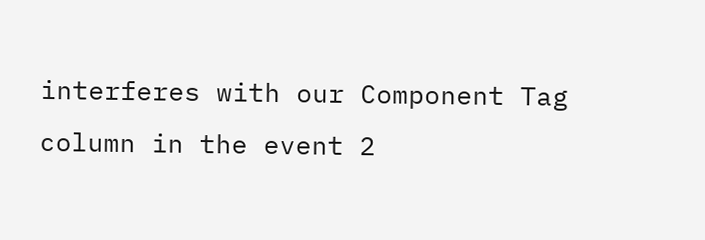interferes with our Component Tag column in the event 2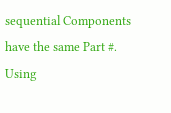sequential Components have the same Part #. Using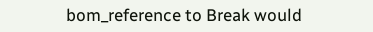bom_reference to Break would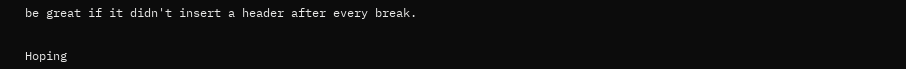be great if it didn't insert a header after every break.


Hoping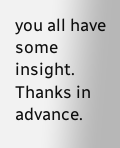you all have some insight. Thanks in advance.